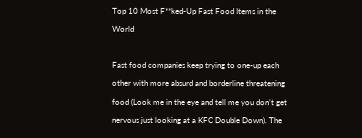Top 10 Most F**ked-Up Fast Food Items in the World

Fast food companies keep trying to one-up each other with more absurd and borderline threatening food (Look me in the eye and tell me you don’t get nervous just looking at a KFC Double Down). The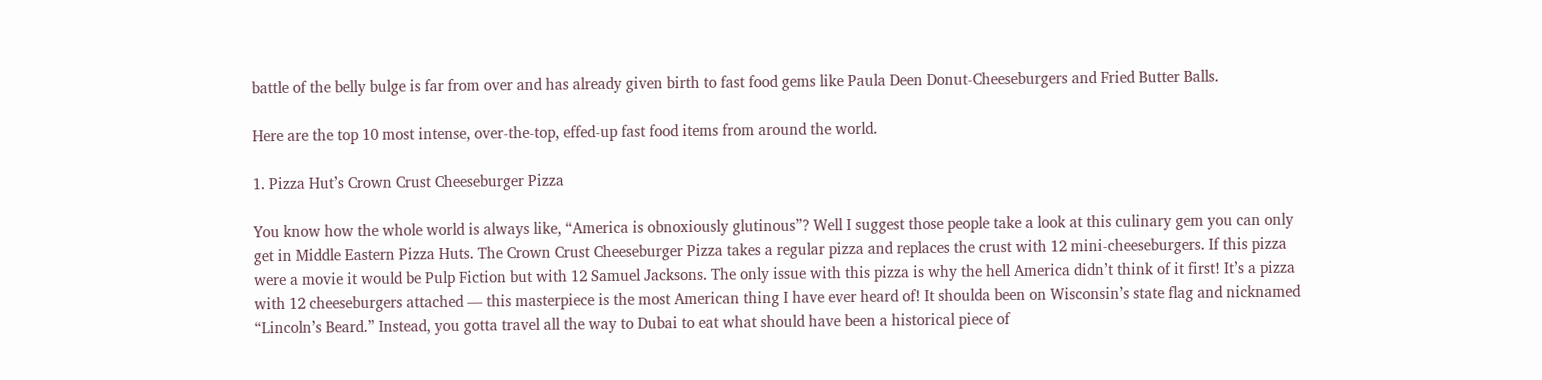battle of the belly bulge is far from over and has already given birth to fast food gems like Paula Deen Donut-Cheeseburgers and Fried Butter Balls.

Here are the top 10 most intense, over-the-top, effed-up fast food items from around the world.

1. Pizza Hut’s Crown Crust Cheeseburger Pizza

You know how the whole world is always like, “America is obnoxiously glutinous”? Well I suggest those people take a look at this culinary gem you can only get in Middle Eastern Pizza Huts. The Crown Crust Cheeseburger Pizza takes a regular pizza and replaces the crust with 12 mini-cheeseburgers. If this pizza were a movie it would be Pulp Fiction but with 12 Samuel Jacksons. The only issue with this pizza is why the hell America didn’t think of it first! It’s a pizza with 12 cheeseburgers attached — this masterpiece is the most American thing I have ever heard of! It shoulda been on Wisconsin’s state flag and nicknamed “Lincoln’s Beard.” Instead, you gotta travel all the way to Dubai to eat what should have been a historical piece of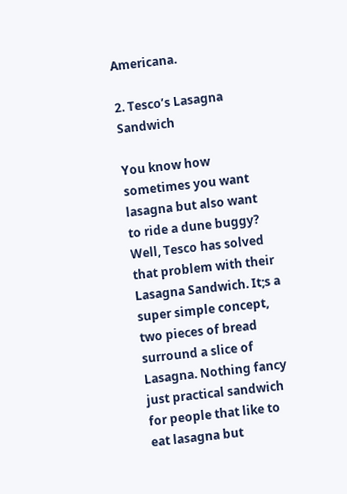Americana.

2. Tesco’s Lasagna Sandwich

You know how sometimes you want lasagna but also want to ride a dune buggy? Well, Tesco has solved that problem with their Lasagna Sandwich. It;s a super simple concept, two pieces of bread surround a slice of Lasagna. Nothing fancy just practical sandwich for people that like to eat lasagna but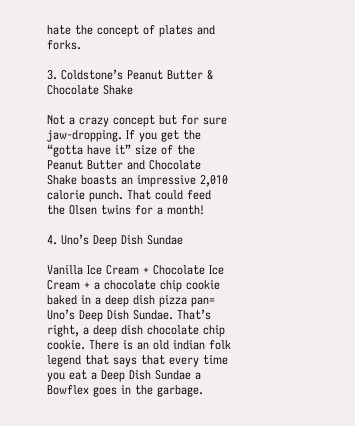hate the concept of plates and forks.

3. Coldstone’s Peanut Butter & Chocolate Shake

Not a crazy concept but for sure jaw-dropping. If you get the “gotta have it” size of the Peanut Butter and Chocolate Shake boasts an impressive 2,010 calorie punch. That could feed the Olsen twins for a month!

4. Uno’s Deep Dish Sundae

Vanilla Ice Cream + Chocolate Ice Cream + a chocolate chip cookie baked in a deep dish pizza pan= Uno’s Deep Dish Sundae. That’s right, a deep dish chocolate chip cookie. There is an old indian folk legend that says that every time you eat a Deep Dish Sundae a Bowflex goes in the garbage.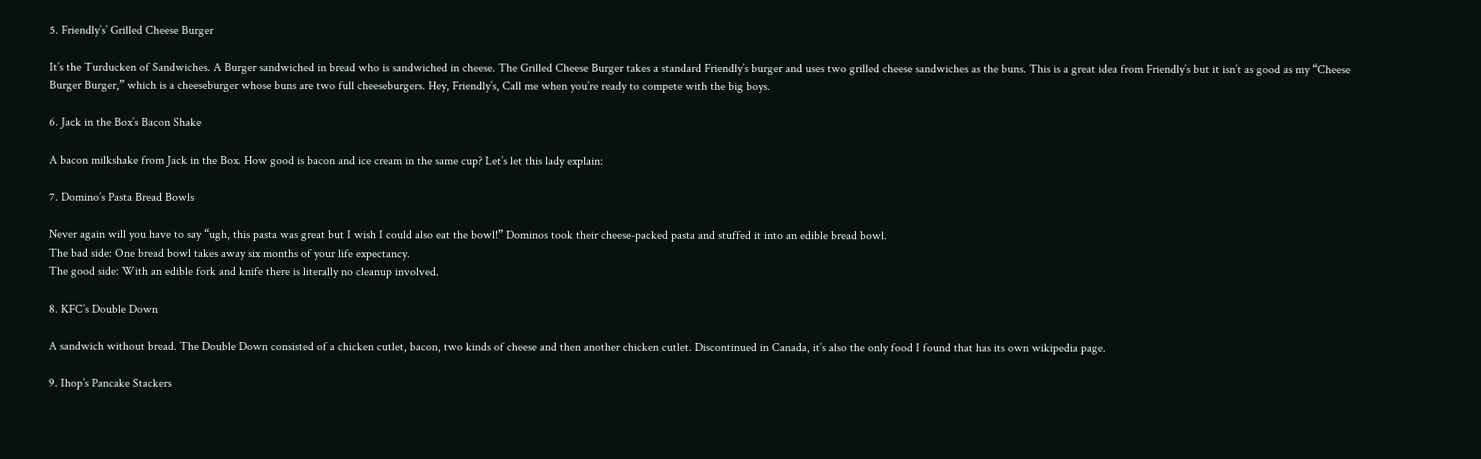5. Friendly’s’ Grilled Cheese Burger

It’s the Turducken of Sandwiches. A Burger sandwiched in bread who is sandwiched in cheese. The Grilled Cheese Burger takes a standard Friendly’s burger and uses two grilled cheese sandwiches as the buns. This is a great idea from Friendly’s but it isn’t as good as my “Cheese Burger Burger,” which is a cheeseburger whose buns are two full cheeseburgers. Hey, Friendly’s, Call me when you’re ready to compete with the big boys.

6. Jack in the Box’s Bacon Shake

A bacon milkshake from Jack in the Box. How good is bacon and ice cream in the same cup? Let’s let this lady explain:

7. Domino’s Pasta Bread Bowls

Never again will you have to say “ugh, this pasta was great but I wish I could also eat the bowl!” Dominos took their cheese-packed pasta and stuffed it into an edible bread bowl.
The bad side: One bread bowl takes away six months of your life expectancy.
The good side: With an edible fork and knife there is literally no cleanup involved.

8. KFC’s Double Down

A sandwich without bread. The Double Down consisted of a chicken cutlet, bacon, two kinds of cheese and then another chicken cutlet. Discontinued in Canada, it’s also the only food I found that has its own wikipedia page.

9. Ihop’s Pancake Stackers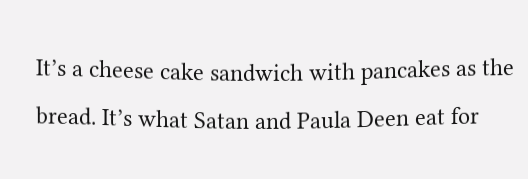It’s a cheese cake sandwich with pancakes as the bread. It’s what Satan and Paula Deen eat for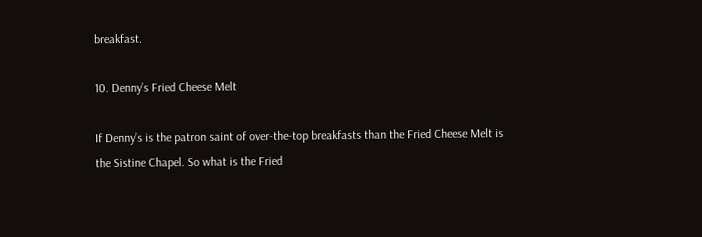breakfast.

10. Denny’s Fried Cheese Melt

If Denny’s is the patron saint of over-the-top breakfasts than the Fried Cheese Melt is the Sistine Chapel. So what is the Fried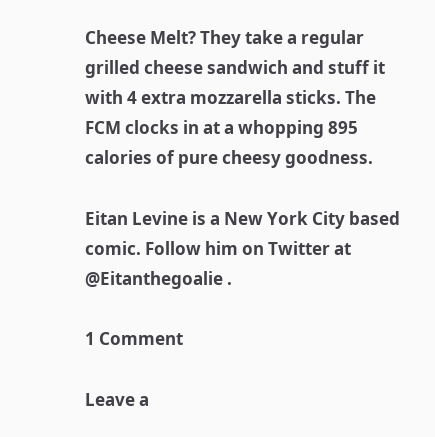Cheese Melt? They take a regular grilled cheese sandwich and stuff it with 4 extra mozzarella sticks. The FCM clocks in at a whopping 895 calories of pure cheesy goodness.

Eitan Levine is a New York City based comic. Follow him on Twitter at @Eitanthegoalie .

1 Comment

Leave a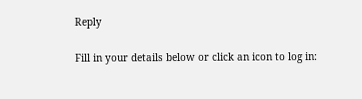Reply

Fill in your details below or click an icon to log in: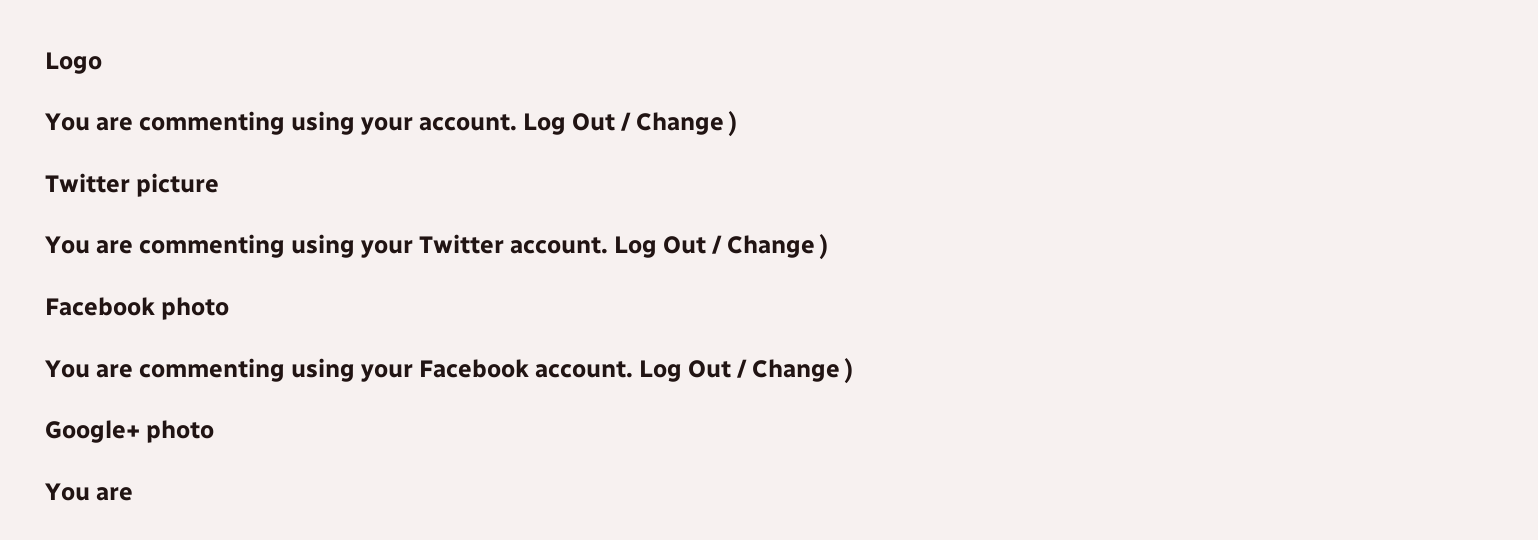Logo

You are commenting using your account. Log Out / Change )

Twitter picture

You are commenting using your Twitter account. Log Out / Change )

Facebook photo

You are commenting using your Facebook account. Log Out / Change )

Google+ photo

You are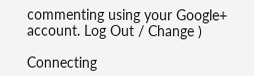commenting using your Google+ account. Log Out / Change )

Connecting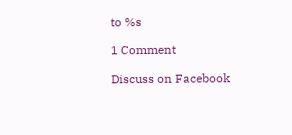to %s

1 Comment

Discuss on Facebook